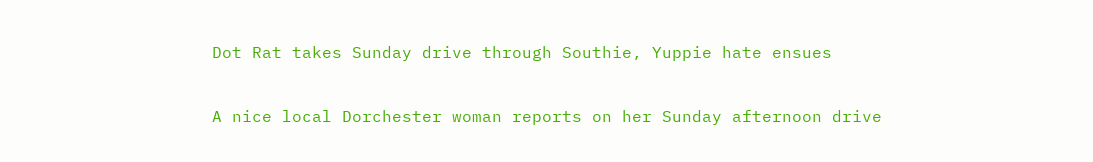Dot Rat takes Sunday drive through Southie, Yuppie hate ensues

A nice local Dorchester woman reports on her Sunday afternoon drive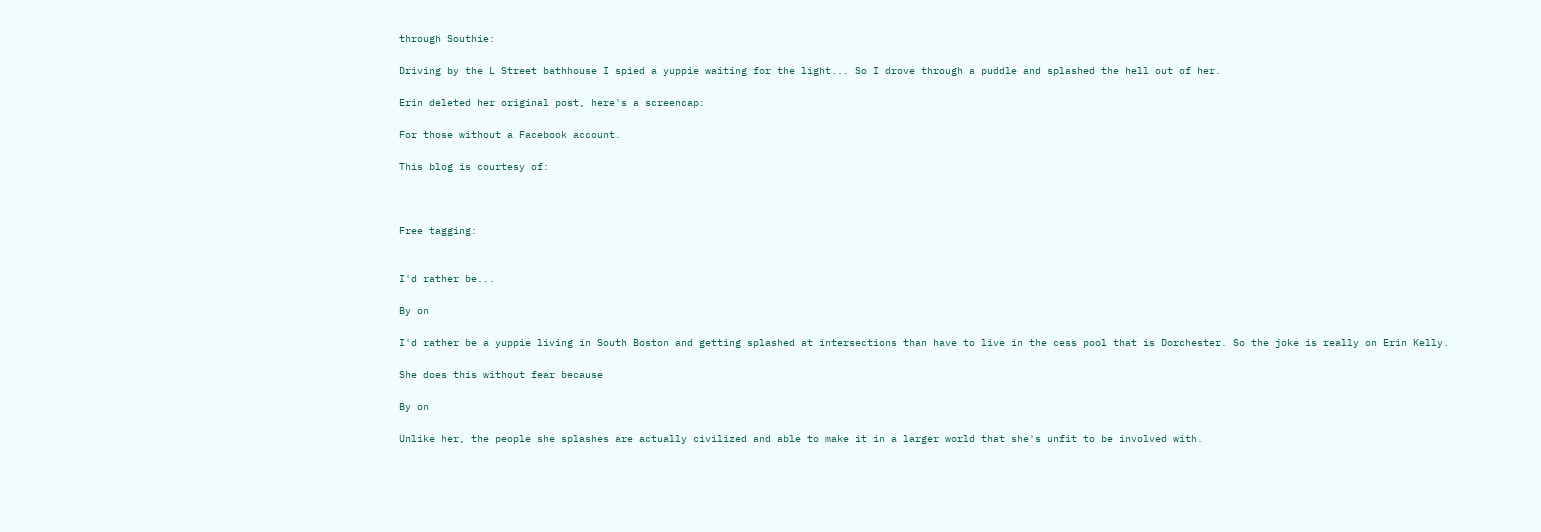through Southie:

Driving by the L Street bathhouse I spied a yuppie waiting for the light... So I drove through a puddle and splashed the hell out of her.

Erin deleted her original post, here's a screencap:

For those without a Facebook account.

This blog is courtesy of:



Free tagging:


I'd rather be...

By on

I'd rather be a yuppie living in South Boston and getting splashed at intersections than have to live in the cess pool that is Dorchester. So the joke is really on Erin Kelly.

She does this without fear because

By on

Unlike her, the people she splashes are actually civilized and able to make it in a larger world that she's unfit to be involved with.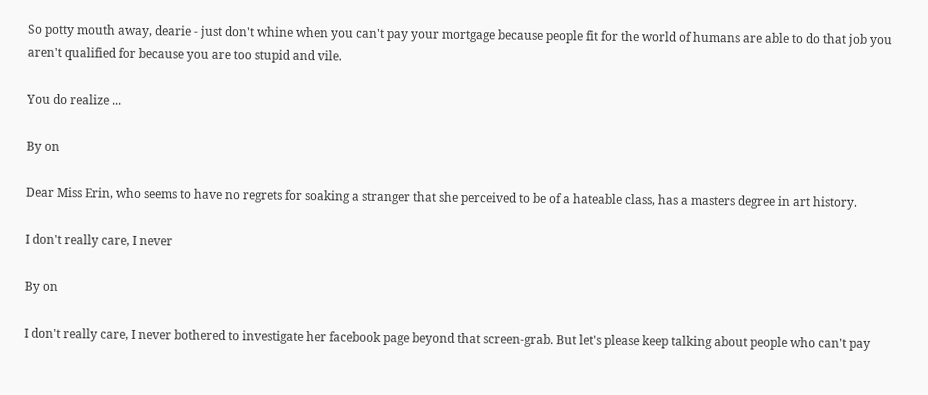So potty mouth away, dearie - just don't whine when you can't pay your mortgage because people fit for the world of humans are able to do that job you aren't qualified for because you are too stupid and vile.

You do realize ...

By on

Dear Miss Erin, who seems to have no regrets for soaking a stranger that she perceived to be of a hateable class, has a masters degree in art history.

I don't really care, I never

By on

I don't really care, I never bothered to investigate her facebook page beyond that screen-grab. But let's please keep talking about people who can't pay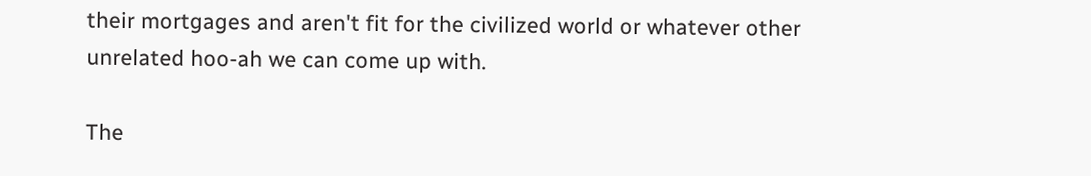their mortgages and aren't fit for the civilized world or whatever other unrelated hoo-ah we can come up with.

The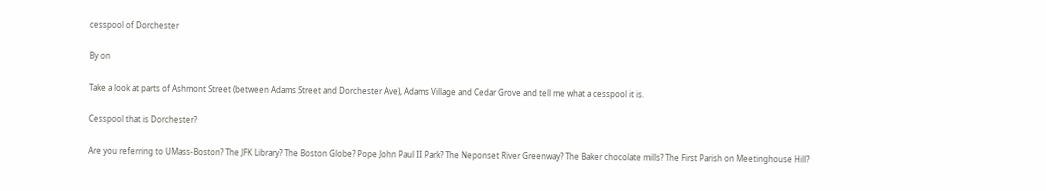cesspool of Dorchester

By on

Take a look at parts of Ashmont Street (between Adams Street and Dorchester Ave), Adams Village and Cedar Grove and tell me what a cesspool it is.

Cesspool that is Dorchester?

Are you referring to UMass-Boston? The JFK Library? The Boston Globe? Pope John Paul II Park? The Neponset River Greenway? The Baker chocolate mills? The First Parish on Meetinghouse Hill?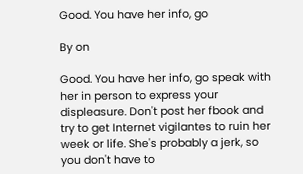Good. You have her info, go

By on

Good. You have her info, go speak with her in person to express your displeasure. Don't post her fbook and try to get Internet vigilantes to ruin her week or life. She's probably a jerk, so you don't have to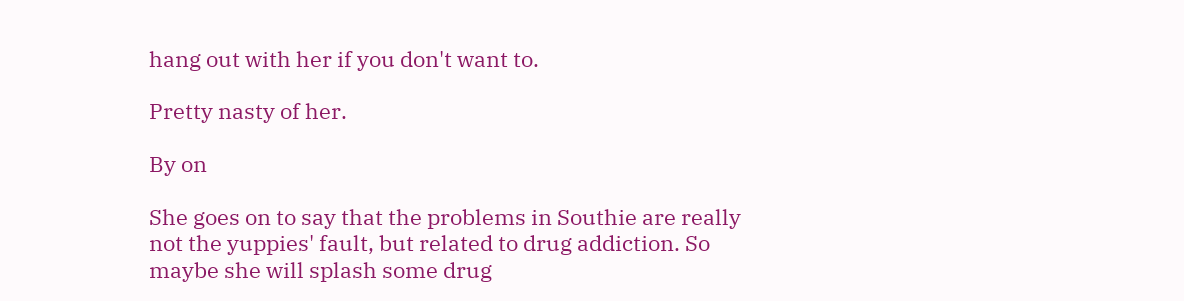hang out with her if you don't want to.

Pretty nasty of her.

By on

She goes on to say that the problems in Southie are really not the yuppies' fault, but related to drug addiction. So maybe she will splash some drug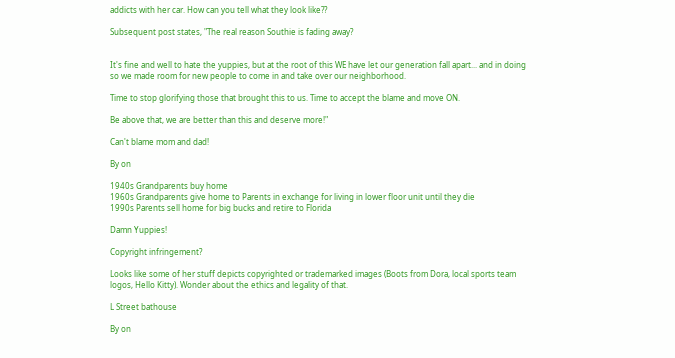addicts with her car. How can you tell what they look like??

Subsequent post states, "The real reason Southie is fading away?


It's fine and well to hate the yuppies, but at the root of this WE have let our generation fall apart... and in doing so we made room for new people to come in and take over our neighborhood.

Time to stop glorifying those that brought this to us. Time to accept the blame and move ON.

Be above that, we are better than this and deserve more!"

Can't blame mom and dad!

By on

1940s Grandparents buy home
1960s Grandparents give home to Parents in exchange for living in lower floor unit until they die
1990s Parents sell home for big bucks and retire to Florida

Damn Yuppies!

Copyright infringement?

Looks like some of her stuff depicts copyrighted or trademarked images (Boots from Dora, local sports team logos, Hello Kitty). Wonder about the ethics and legality of that.

L Street bathouse

By on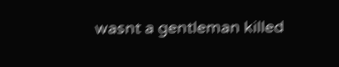wasnt a gentleman killed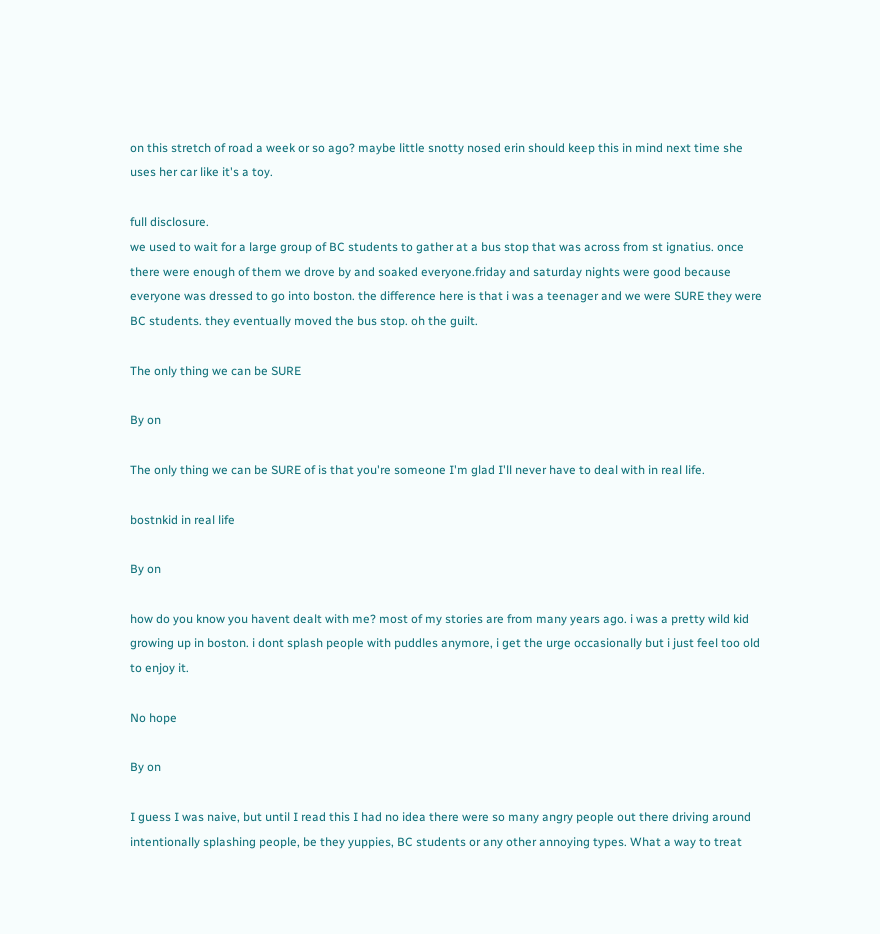on this stretch of road a week or so ago? maybe little snotty nosed erin should keep this in mind next time she uses her car like it's a toy.

full disclosure.
we used to wait for a large group of BC students to gather at a bus stop that was across from st ignatius. once there were enough of them we drove by and soaked everyone.friday and saturday nights were good because everyone was dressed to go into boston. the difference here is that i was a teenager and we were SURE they were BC students. they eventually moved the bus stop. oh the guilt.

The only thing we can be SURE

By on

The only thing we can be SURE of is that you're someone I'm glad I'll never have to deal with in real life.

bostnkid in real life

By on

how do you know you havent dealt with me? most of my stories are from many years ago. i was a pretty wild kid growing up in boston. i dont splash people with puddles anymore, i get the urge occasionally but i just feel too old to enjoy it.

No hope

By on

I guess I was naive, but until I read this I had no idea there were so many angry people out there driving around intentionally splashing people, be they yuppies, BC students or any other annoying types. What a way to treat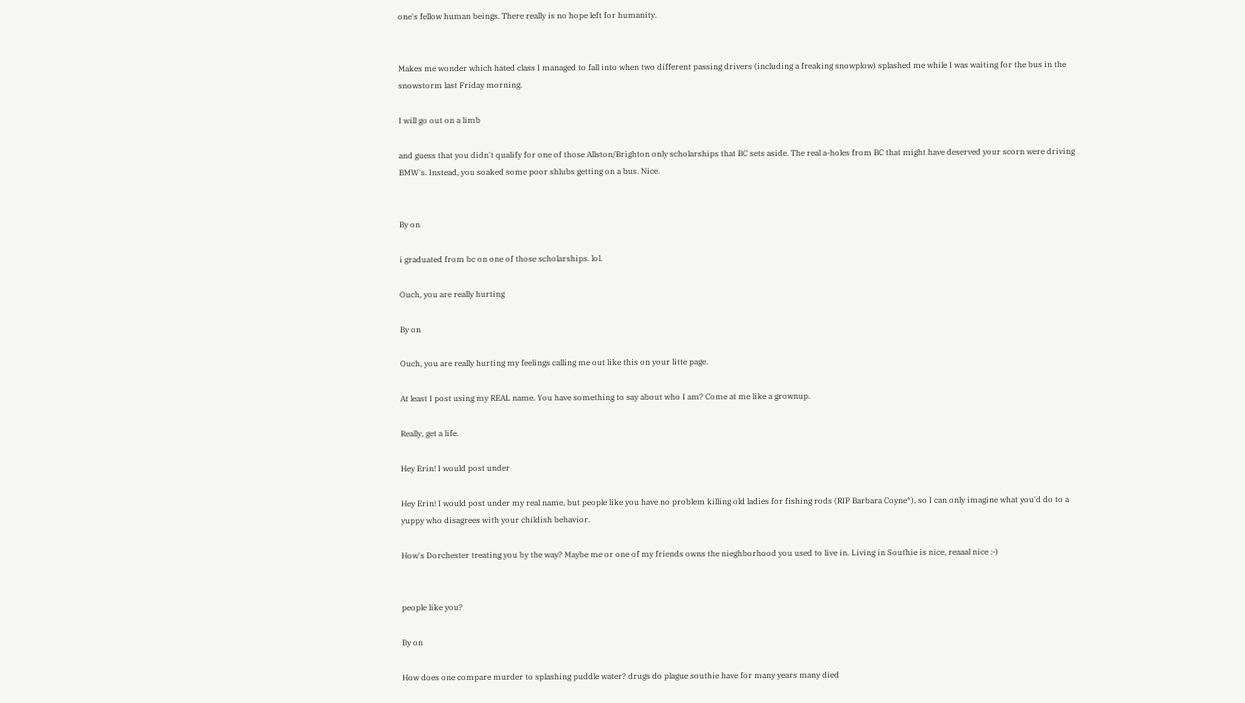one's fellow human beings. There really is no hope left for humanity.


Makes me wonder which hated class I managed to fall into when two different passing drivers (including a freaking snowplow) splashed me while I was waiting for the bus in the snowstorm last Friday morning.

I will go out on a limb

and guess that you didn't qualify for one of those Allston/Brighton only scholarships that BC sets aside. The real a-holes from BC that might have deserved your scorn were driving BMW's. Instead, you soaked some poor shlubs getting on a bus. Nice.


By on

i graduated from bc on one of those scholarships. lol.

Ouch, you are really hurting

By on

Ouch, you are really hurting my feelings calling me out like this on your litte page.

At least I post using my REAL name. You have something to say about who I am? Come at me like a grownup.

Really, get a life.

Hey Erin! I would post under

Hey Erin! I would post under my real name, but people like you have no problem killing old ladies for fishing rods (RIP Barbara Coyne*), so I can only imagine what you'd do to a yuppy who disagrees with your childish behavior.

How's Dorchester treating you by the way? Maybe me or one of my friends owns the nieghborhood you used to live in. Living in Southie is nice, reaaal nice :-)


people like you?

By on

How does one compare murder to splashing puddle water? drugs do plague southie have for many years many died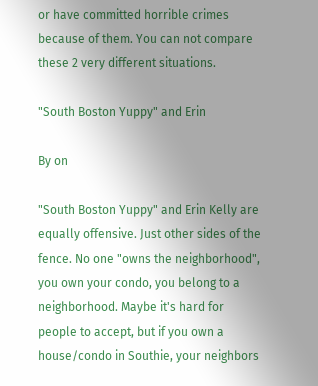or have committed horrible crimes because of them. You can not compare these 2 very different situations.

"South Boston Yuppy" and Erin

By on

"South Boston Yuppy" and Erin Kelly are equally offensive. Just other sides of the fence. No one "owns the neighborhood", you own your condo, you belong to a neighborhood. Maybe it's hard for people to accept, but if you own a house/condo in Southie, your neighbors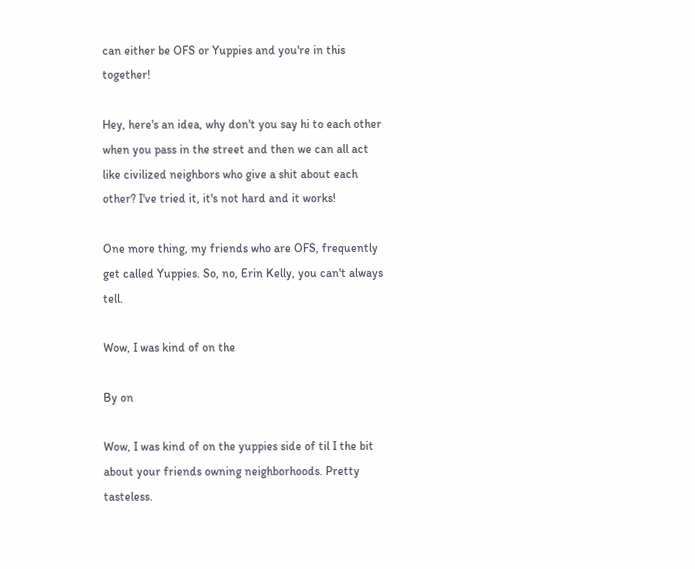can either be OFS or Yuppies and you're in this together!

Hey, here's an idea, why don't you say hi to each other when you pass in the street and then we can all act like civilized neighbors who give a shit about each other? I've tried it, it's not hard and it works!

One more thing, my friends who are OFS, frequently get called Yuppies. So, no, Erin Kelly, you can't always tell.

Wow, I was kind of on the

By on

Wow, I was kind of on the yuppies side of til I the bit about your friends owning neighborhoods. Pretty tasteless.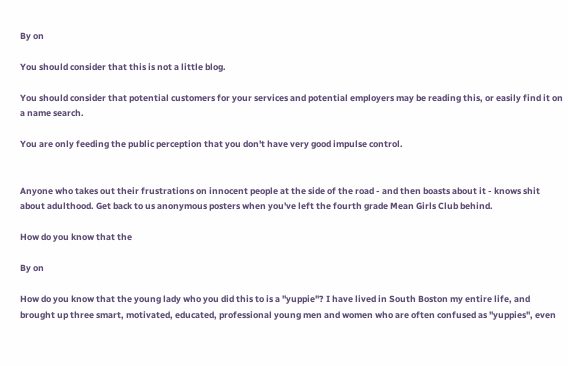By on

You should consider that this is not a little blog.

You should consider that potential customers for your services and potential employers may be reading this, or easily find it on a name search.

You are only feeding the public perception that you don't have very good impulse control.


Anyone who takes out their frustrations on innocent people at the side of the road - and then boasts about it - knows shit about adulthood. Get back to us anonymous posters when you've left the fourth grade Mean Girls Club behind.

How do you know that the

By on

How do you know that the young lady who you did this to is a "yuppie"? I have lived in South Boston my entire life, and brought up three smart, motivated, educated, professional young men and women who are often confused as "yuppies", even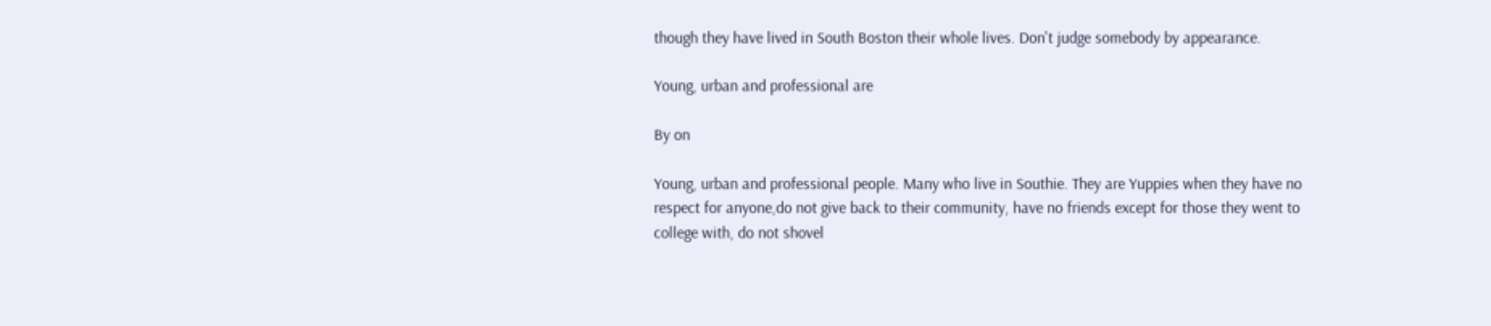though they have lived in South Boston their whole lives. Don't judge somebody by appearance.

Young, urban and professional are

By on

Young, urban and professional people. Many who live in Southie. They are Yuppies when they have no respect for anyone,do not give back to their community, have no friends except for those they went to college with, do not shovel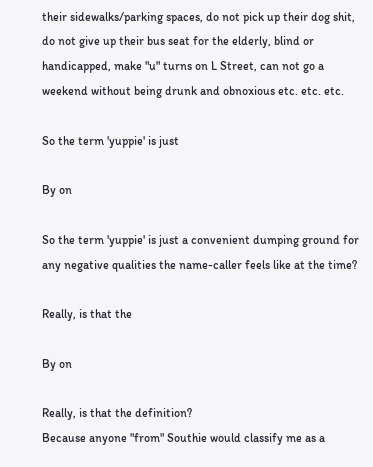their sidewalks/parking spaces, do not pick up their dog shit, do not give up their bus seat for the elderly, blind or handicapped, make "u" turns on L Street, can not go a weekend without being drunk and obnoxious etc. etc. etc.

So the term 'yuppie' is just

By on

So the term 'yuppie' is just a convenient dumping ground for any negative qualities the name-caller feels like at the time?

Really, is that the

By on

Really, is that the definition?
Because anyone "from" Southie would classify me as a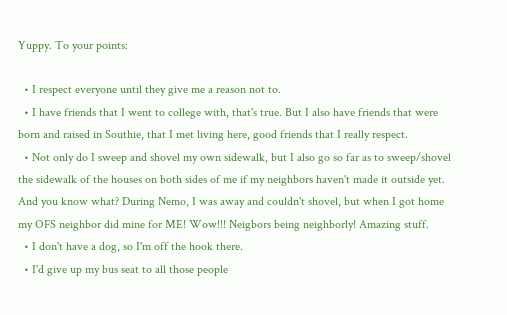Yuppy. To your points:

  • I respect everyone until they give me a reason not to.
  • I have friends that I went to college with, that's true. But I also have friends that were born and raised in Southie, that I met living here, good friends that I really respect.
  • Not only do I sweep and shovel my own sidewalk, but I also go so far as to sweep/shovel the sidewalk of the houses on both sides of me if my neighbors haven't made it outside yet. And you know what? During Nemo, I was away and couldn't shovel, but when I got home my OFS neighbor did mine for ME! Wow!!! Neigbors being neighborly! Amazing stuff.
  • I don't have a dog, so I'm off the hook there.
  • I'd give up my bus seat to all those people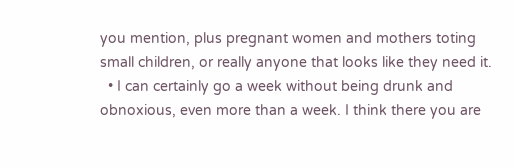you mention, plus pregnant women and mothers toting small children, or really anyone that looks like they need it.
  • I can certainly go a week without being drunk and obnoxious, even more than a week. I think there you are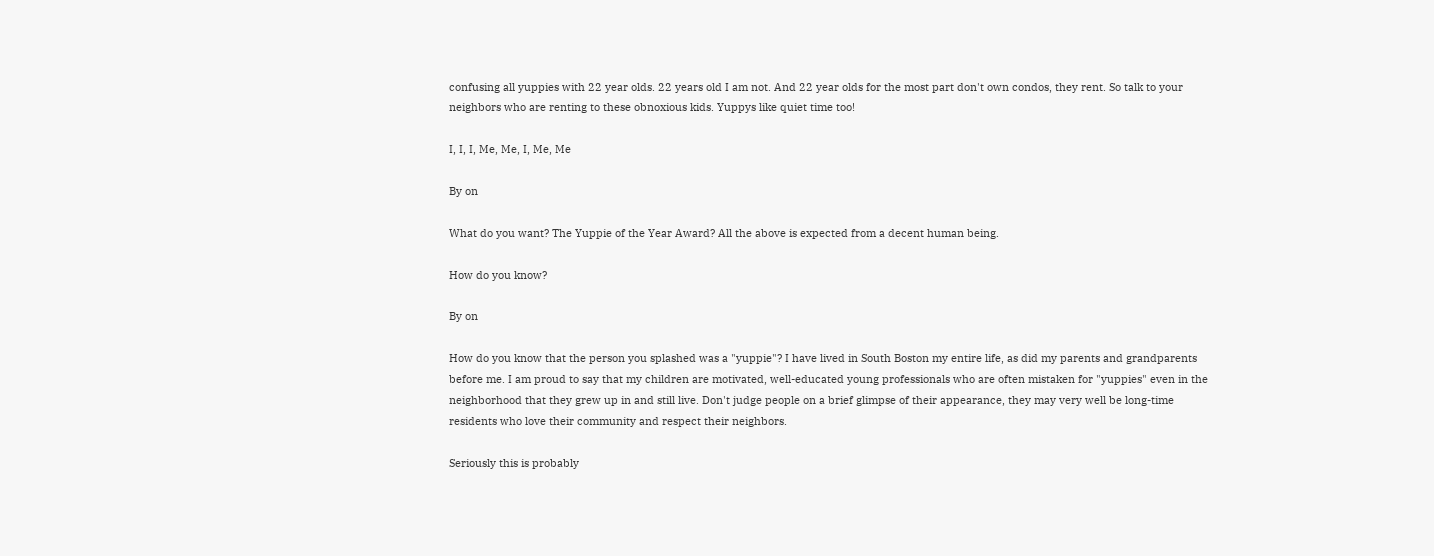confusing all yuppies with 22 year olds. 22 years old I am not. And 22 year olds for the most part don't own condos, they rent. So talk to your neighbors who are renting to these obnoxious kids. Yuppys like quiet time too!

I, I, I, Me, Me, I, Me, Me

By on

What do you want? The Yuppie of the Year Award? All the above is expected from a decent human being.

How do you know?

By on

How do you know that the person you splashed was a "yuppie"? I have lived in South Boston my entire life, as did my parents and grandparents before me. I am proud to say that my children are motivated, well-educated young professionals who are often mistaken for "yuppies" even in the neighborhood that they grew up in and still live. Don't judge people on a brief glimpse of their appearance, they may very well be long-time residents who love their community and respect their neighbors.

Seriously this is probably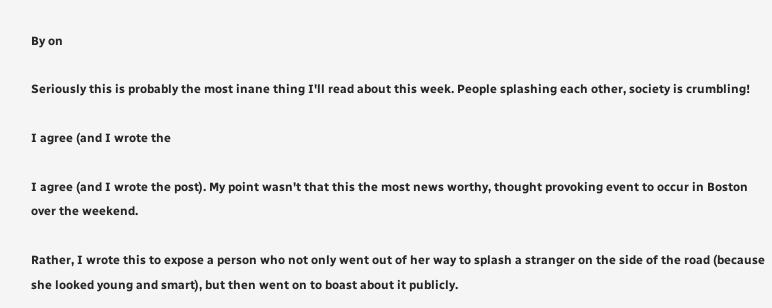By on

Seriously this is probably the most inane thing I'll read about this week. People splashing each other, society is crumbling!

I agree (and I wrote the

I agree (and I wrote the post). My point wasn't that this the most news worthy, thought provoking event to occur in Boston over the weekend.

Rather, I wrote this to expose a person who not only went out of her way to splash a stranger on the side of the road (because she looked young and smart), but then went on to boast about it publicly.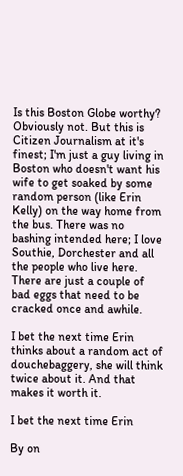Is this Boston Globe worthy? Obviously not. But this is Citizen Journalism at it's finest; I'm just a guy living in Boston who doesn't want his wife to get soaked by some random person (like Erin Kelly) on the way home from the bus. There was no bashing intended here; I love Southie, Dorchester and all the people who live here. There are just a couple of bad eggs that need to be cracked once and awhile.

I bet the next time Erin thinks about a random act of douchebaggery, she will think twice about it. And that makes it worth it.

I bet the next time Erin

By on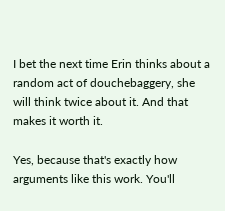I bet the next time Erin thinks about a random act of douchebaggery, she will think twice about it. And that makes it worth it.

Yes, because that's exactly how arguments like this work. You'll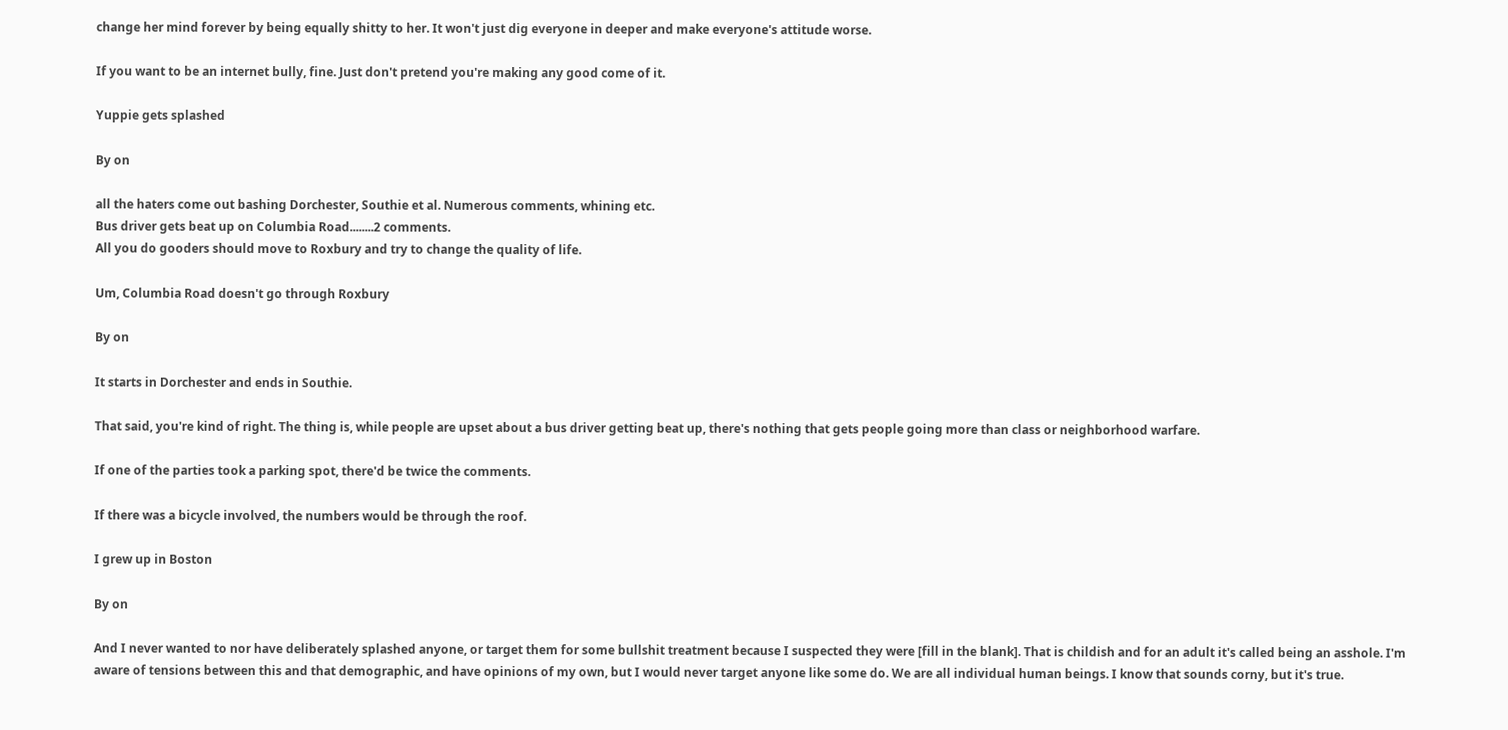change her mind forever by being equally shitty to her. It won't just dig everyone in deeper and make everyone's attitude worse.

If you want to be an internet bully, fine. Just don't pretend you're making any good come of it.

Yuppie gets splashed

By on

all the haters come out bashing Dorchester, Southie et al. Numerous comments, whining etc.
Bus driver gets beat up on Columbia Road........2 comments.
All you do gooders should move to Roxbury and try to change the quality of life.

Um, Columbia Road doesn't go through Roxbury

By on

It starts in Dorchester and ends in Southie.

That said, you're kind of right. The thing is, while people are upset about a bus driver getting beat up, there's nothing that gets people going more than class or neighborhood warfare.

If one of the parties took a parking spot, there'd be twice the comments.

If there was a bicycle involved, the numbers would be through the roof.

I grew up in Boston

By on

And I never wanted to nor have deliberately splashed anyone, or target them for some bullshit treatment because I suspected they were [fill in the blank]. That is childish and for an adult it's called being an asshole. I'm aware of tensions between this and that demographic, and have opinions of my own, but I would never target anyone like some do. We are all individual human beings. I know that sounds corny, but it's true.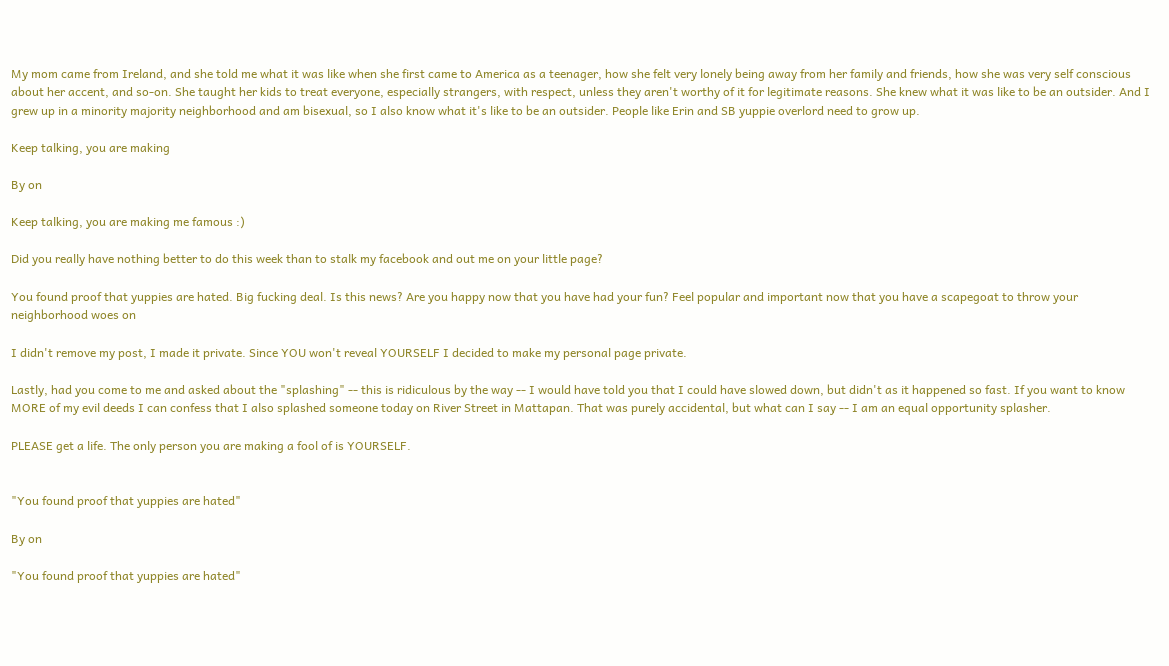My mom came from Ireland, and she told me what it was like when she first came to America as a teenager, how she felt very lonely being away from her family and friends, how she was very self conscious about her accent, and so-on. She taught her kids to treat everyone, especially strangers, with respect, unless they aren't worthy of it for legitimate reasons. She knew what it was like to be an outsider. And I grew up in a minority majority neighborhood and am bisexual, so I also know what it's like to be an outsider. People like Erin and SB yuppie overlord need to grow up.

Keep talking, you are making

By on

Keep talking, you are making me famous :)

Did you really have nothing better to do this week than to stalk my facebook and out me on your little page?

You found proof that yuppies are hated. Big fucking deal. Is this news? Are you happy now that you have had your fun? Feel popular and important now that you have a scapegoat to throw your neighborhood woes on

I didn't remove my post, I made it private. Since YOU won't reveal YOURSELF I decided to make my personal page private.

Lastly, had you come to me and asked about the "splashing" -- this is ridiculous by the way -- I would have told you that I could have slowed down, but didn't as it happened so fast. If you want to know MORE of my evil deeds I can confess that I also splashed someone today on River Street in Mattapan. That was purely accidental, but what can I say -- I am an equal opportunity splasher.

PLEASE get a life. The only person you are making a fool of is YOURSELF.


"You found proof that yuppies are hated"

By on

"You found proof that yuppies are hated"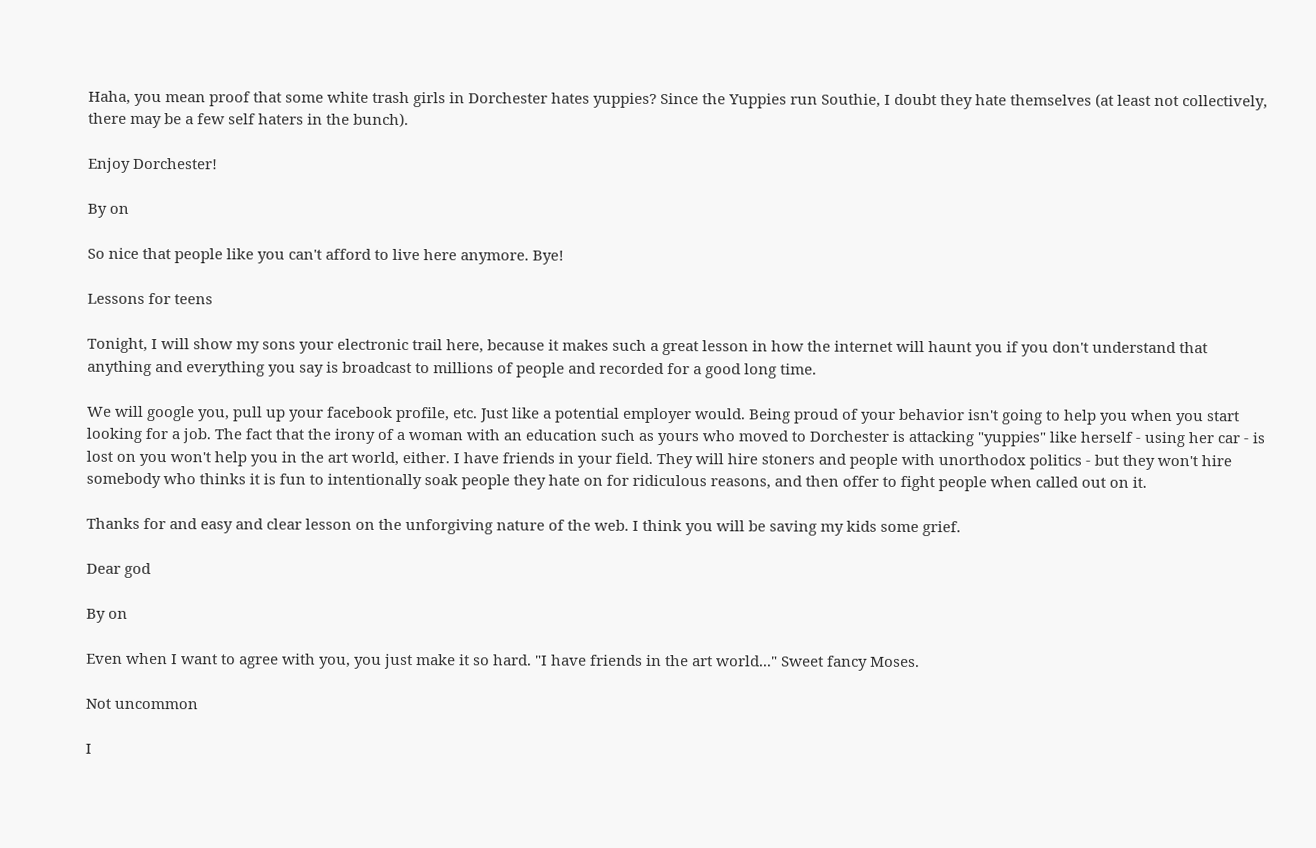Haha, you mean proof that some white trash girls in Dorchester hates yuppies? Since the Yuppies run Southie, I doubt they hate themselves (at least not collectively, there may be a few self haters in the bunch).

Enjoy Dorchester!

By on

So nice that people like you can't afford to live here anymore. Bye!

Lessons for teens

Tonight, I will show my sons your electronic trail here, because it makes such a great lesson in how the internet will haunt you if you don't understand that anything and everything you say is broadcast to millions of people and recorded for a good long time.

We will google you, pull up your facebook profile, etc. Just like a potential employer would. Being proud of your behavior isn't going to help you when you start looking for a job. The fact that the irony of a woman with an education such as yours who moved to Dorchester is attacking "yuppies" like herself - using her car - is lost on you won't help you in the art world, either. I have friends in your field. They will hire stoners and people with unorthodox politics - but they won't hire somebody who thinks it is fun to intentionally soak people they hate on for ridiculous reasons, and then offer to fight people when called out on it.

Thanks for and easy and clear lesson on the unforgiving nature of the web. I think you will be saving my kids some grief.

Dear god

By on

Even when I want to agree with you, you just make it so hard. "I have friends in the art world..." Sweet fancy Moses.

Not uncommon

I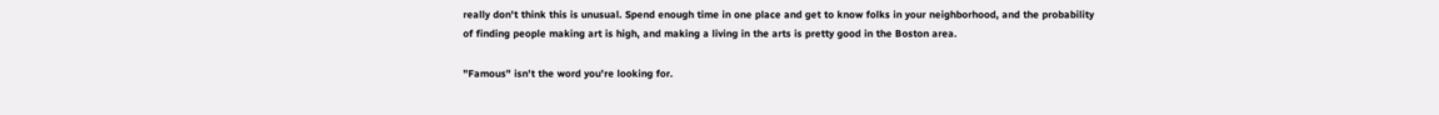really don't think this is unusual. Spend enough time in one place and get to know folks in your neighborhood, and the probability of finding people making art is high, and making a living in the arts is pretty good in the Boston area.

"Famous" isn't the word you're looking for.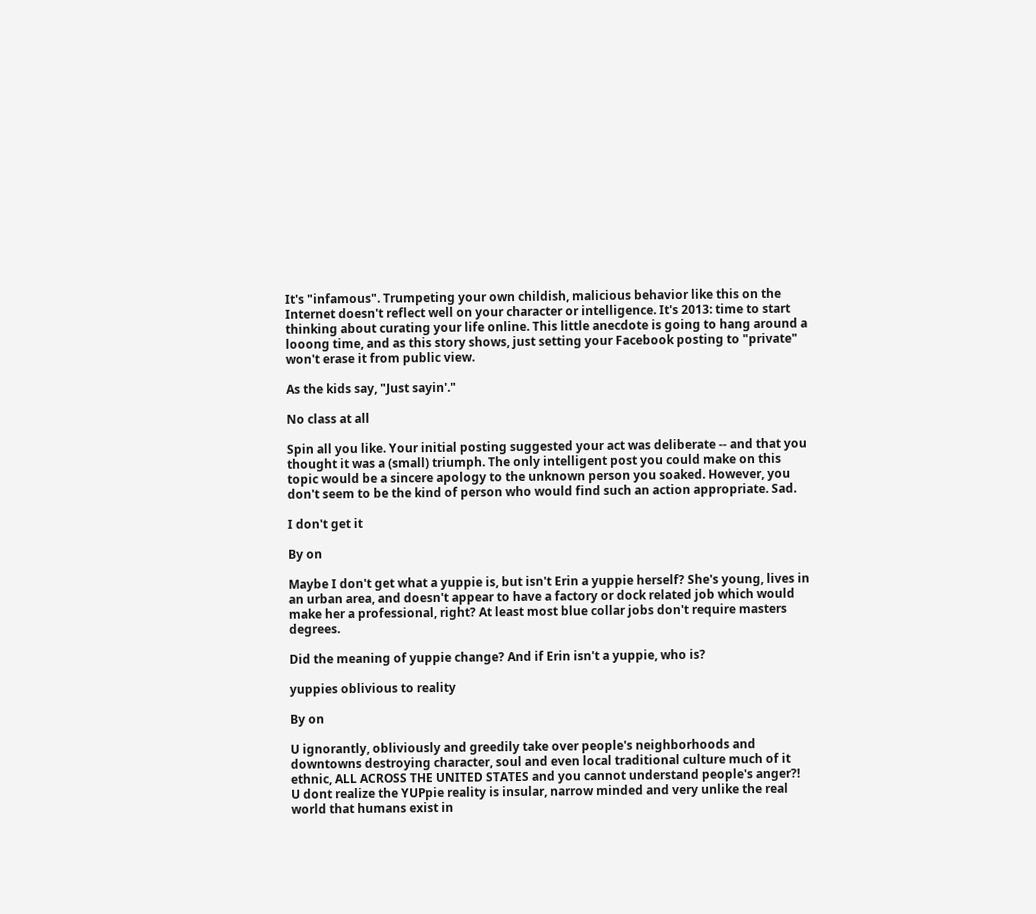It's "infamous". Trumpeting your own childish, malicious behavior like this on the Internet doesn't reflect well on your character or intelligence. It's 2013: time to start thinking about curating your life online. This little anecdote is going to hang around a looong time, and as this story shows, just setting your Facebook posting to "private" won't erase it from public view.

As the kids say, "Just sayin'."

No class at all

Spin all you like. Your initial posting suggested your act was deliberate -- and that you thought it was a (small) triumph. The only intelligent post you could make on this topic would be a sincere apology to the unknown person you soaked. However, you don't seem to be the kind of person who would find such an action appropriate. Sad.

I don't get it

By on

Maybe I don't get what a yuppie is, but isn't Erin a yuppie herself? She's young, lives in an urban area, and doesn't appear to have a factory or dock related job which would make her a professional, right? At least most blue collar jobs don't require masters degrees.

Did the meaning of yuppie change? And if Erin isn't a yuppie, who is?

yuppies oblivious to reality

By on

U ignorantly, obliviously and greedily take over people's neighborhoods and downtowns destroying character, soul and even local traditional culture much of it ethnic, ALL ACROSS THE UNITED STATES and you cannot understand people's anger?!
U dont realize the YUPpie reality is insular, narrow minded and very unlike the real world that humans exist in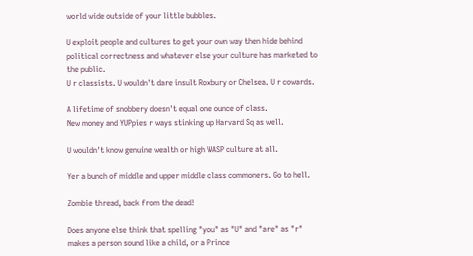world wide outside of your little bubbles.

U exploit people and cultures to get your own way then hide behind political correctness and whatever else your culture has marketed to the public.
U r classists. U wouldn't dare insult Roxbury or Chelsea. U r cowards.

A lifetime of snobbery doesn't equal one ounce of class.
New money and YUPpies r ways stinking up Harvard Sq as well.

U wouldn't know genuine wealth or high WASP culture at all.

Yer a bunch of middle and upper middle class commoners. Go to hell.

Zombie thread, back from the dead!

Does anyone else think that spelling "you" as "U" and "are" as "r" makes a person sound like a child, or a Prince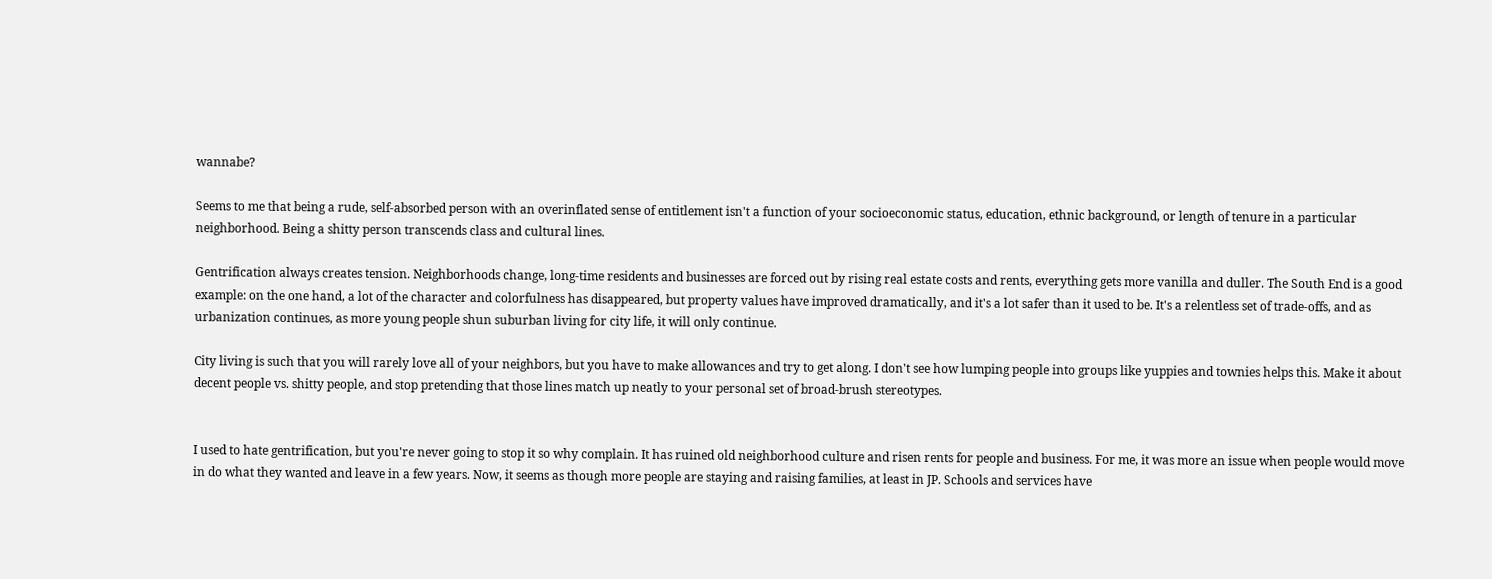wannabe?

Seems to me that being a rude, self-absorbed person with an overinflated sense of entitlement isn't a function of your socioeconomic status, education, ethnic background, or length of tenure in a particular neighborhood. Being a shitty person transcends class and cultural lines.

Gentrification always creates tension. Neighborhoods change, long-time residents and businesses are forced out by rising real estate costs and rents, everything gets more vanilla and duller. The South End is a good example: on the one hand, a lot of the character and colorfulness has disappeared, but property values have improved dramatically, and it's a lot safer than it used to be. It's a relentless set of trade-offs, and as urbanization continues, as more young people shun suburban living for city life, it will only continue.

City living is such that you will rarely love all of your neighbors, but you have to make allowances and try to get along. I don't see how lumping people into groups like yuppies and townies helps this. Make it about decent people vs. shitty people, and stop pretending that those lines match up neatly to your personal set of broad-brush stereotypes.


I used to hate gentrification, but you're never going to stop it so why complain. It has ruined old neighborhood culture and risen rents for people and business. For me, it was more an issue when people would move in do what they wanted and leave in a few years. Now, it seems as though more people are staying and raising families, at least in JP. Schools and services have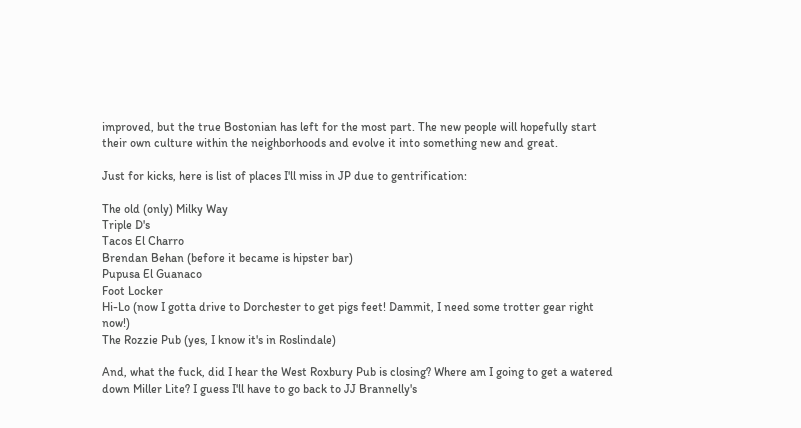improved, but the true Bostonian has left for the most part. The new people will hopefully start their own culture within the neighborhoods and evolve it into something new and great.

Just for kicks, here is list of places I'll miss in JP due to gentrification:

The old (only) Milky Way
Triple D's
Tacos El Charro
Brendan Behan (before it became is hipster bar)
Pupusa El Guanaco
Foot Locker
Hi-Lo (now I gotta drive to Dorchester to get pigs feet! Dammit, I need some trotter gear right now!)
The Rozzie Pub (yes, I know it's in Roslindale)

And, what the fuck, did I hear the West Roxbury Pub is closing? Where am I going to get a watered down Miller Lite? I guess I'll have to go back to JJ Brannelly's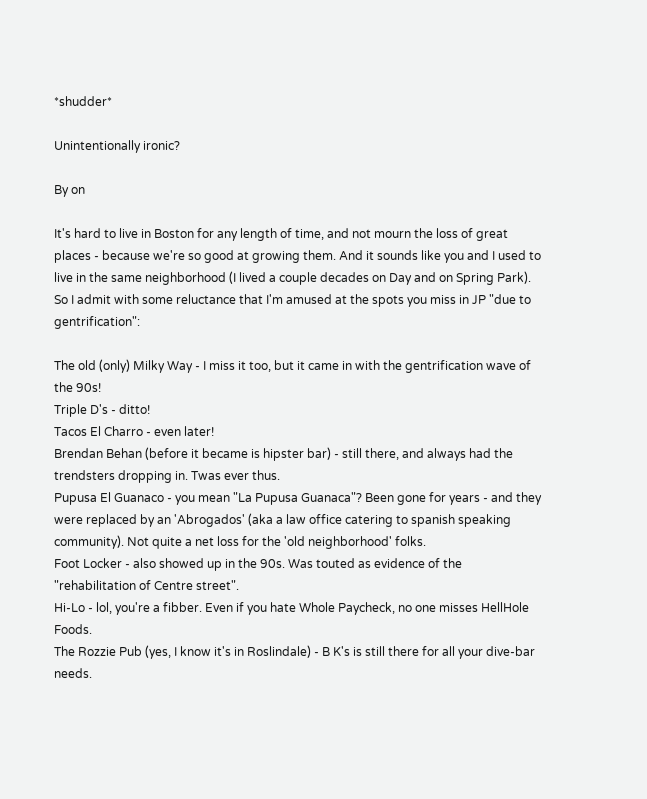*shudder*

Unintentionally ironic?

By on

It's hard to live in Boston for any length of time, and not mourn the loss of great places - because we're so good at growing them. And it sounds like you and I used to live in the same neighborhood (I lived a couple decades on Day and on Spring Park). So I admit with some reluctance that I'm amused at the spots you miss in JP "due to gentrification":

The old (only) Milky Way - I miss it too, but it came in with the gentrification wave of the 90s!
Triple D's - ditto!
Tacos El Charro - even later!
Brendan Behan (before it became is hipster bar) - still there, and always had the trendsters dropping in. Twas ever thus.
Pupusa El Guanaco - you mean "La Pupusa Guanaca"? Been gone for years - and they were replaced by an 'Abrogados' (aka a law office catering to spanish speaking community). Not quite a net loss for the 'old neighborhood' folks.
Foot Locker - also showed up in the 90s. Was touted as evidence of the "rehabilitation of Centre street".
Hi-Lo - lol, you're a fibber. Even if you hate Whole Paycheck, no one misses HellHole Foods.
The Rozzie Pub (yes, I know it's in Roslindale) - B K's is still there for all your dive-bar needs.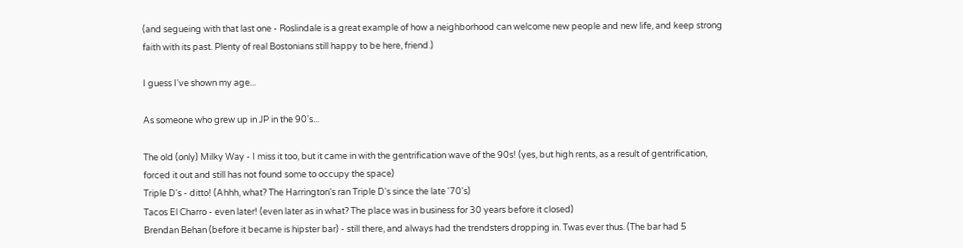(and segueing with that last one - Roslindale is a great example of how a neighborhood can welcome new people and new life, and keep strong faith with its past. Plenty of real Bostonians still happy to be here, friend.)

I guess I've shown my age...

As someone who grew up in JP in the 90's...

The old (only) Milky Way - I miss it too, but it came in with the gentrification wave of the 90s! (yes, but high rents, as a result of gentrification, forced it out and still has not found some to occupy the space)
Triple D's - ditto! (Ahhh, what? The Harrington's ran Triple D's since the late '70's)
Tacos El Charro - even later! (even later as in what? The place was in business for 30 years before it closed)
Brendan Behan (before it became is hipster bar) - still there, and always had the trendsters dropping in. Twas ever thus. (The bar had 5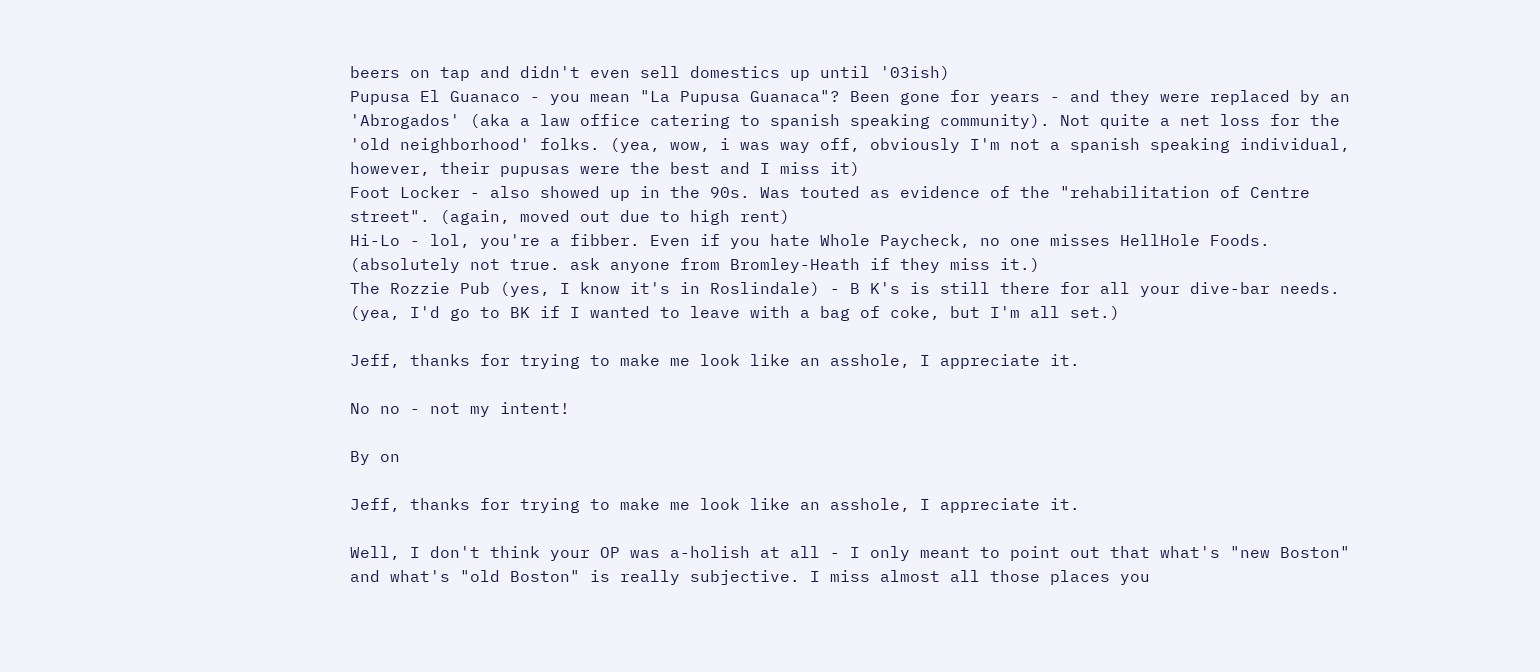beers on tap and didn't even sell domestics up until '03ish)
Pupusa El Guanaco - you mean "La Pupusa Guanaca"? Been gone for years - and they were replaced by an 'Abrogados' (aka a law office catering to spanish speaking community). Not quite a net loss for the 'old neighborhood' folks. (yea, wow, i was way off, obviously I'm not a spanish speaking individual, however, their pupusas were the best and I miss it)
Foot Locker - also showed up in the 90s. Was touted as evidence of the "rehabilitation of Centre street". (again, moved out due to high rent)
Hi-Lo - lol, you're a fibber. Even if you hate Whole Paycheck, no one misses HellHole Foods. (absolutely not true. ask anyone from Bromley-Heath if they miss it.)
The Rozzie Pub (yes, I know it's in Roslindale) - B K's is still there for all your dive-bar needs. (yea, I'd go to BK if I wanted to leave with a bag of coke, but I'm all set.)

Jeff, thanks for trying to make me look like an asshole, I appreciate it.

No no - not my intent!

By on

Jeff, thanks for trying to make me look like an asshole, I appreciate it.

Well, I don't think your OP was a-holish at all - I only meant to point out that what's "new Boston" and what's "old Boston" is really subjective. I miss almost all those places you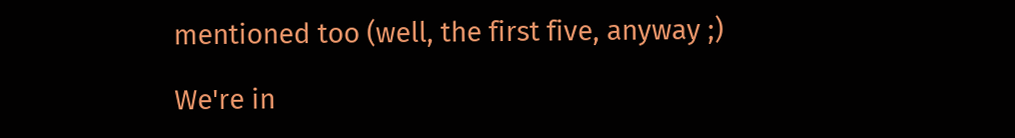mentioned too (well, the first five, anyway ;)

We're in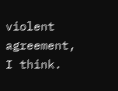violent agreement, I think.